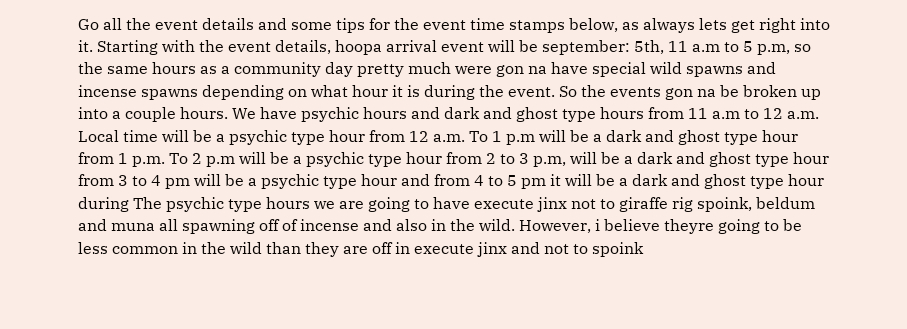Go all the event details and some tips for the event time stamps below, as always lets get right into it. Starting with the event details, hoopa arrival event will be september: 5th, 11 a.m to 5 p.m, so the same hours as a community day pretty much were gon na have special wild spawns and incense spawns depending on what hour it is during the event. So the events gon na be broken up into a couple hours. We have psychic hours and dark and ghost type hours from 11 a.m to 12 a.m. Local time will be a psychic type hour from 12 a.m. To 1 p.m will be a dark and ghost type hour from 1 p.m. To 2 p.m will be a psychic type hour from 2 to 3 p.m, will be a dark and ghost type hour from 3 to 4 pm will be a psychic type hour and from 4 to 5 pm it will be a dark and ghost type hour during The psychic type hours we are going to have execute jinx not to giraffe rig spoink, beldum and muna all spawning off of incense and also in the wild. However, i believe theyre going to be less common in the wild than they are off in execute jinx and not to spoink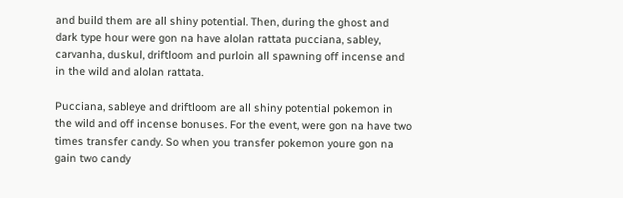and build them are all shiny potential. Then, during the ghost and dark type hour were gon na have alolan rattata pucciana, sabley, carvanha, duskul, driftloom and purloin all spawning off incense and in the wild and alolan rattata.

Pucciana, sableye and driftloom are all shiny potential pokemon in the wild and off incense bonuses. For the event, were gon na have two times transfer candy. So when you transfer pokemon youre gon na gain two candy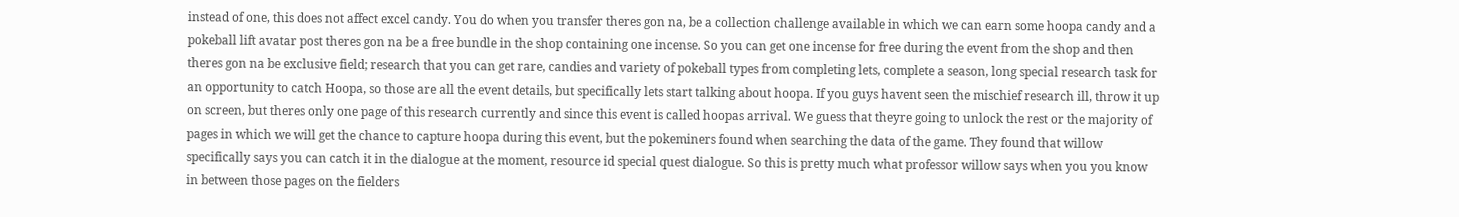instead of one, this does not affect excel candy. You do when you transfer theres gon na, be a collection challenge available in which we can earn some hoopa candy and a pokeball lift avatar post theres gon na be a free bundle in the shop containing one incense. So you can get one incense for free during the event from the shop and then theres gon na be exclusive field; research that you can get rare, candies and variety of pokeball types from completing lets, complete a season, long special research task for an opportunity to catch Hoopa, so those are all the event details, but specifically lets start talking about hoopa. If you guys havent seen the mischief research ill, throw it up on screen, but theres only one page of this research currently and since this event is called hoopas arrival. We guess that theyre going to unlock the rest or the majority of pages in which we will get the chance to capture hoopa during this event, but the pokeminers found when searching the data of the game. They found that willow specifically says you can catch it in the dialogue at the moment, resource id special quest dialogue. So this is pretty much what professor willow says when you you know in between those pages on the fielders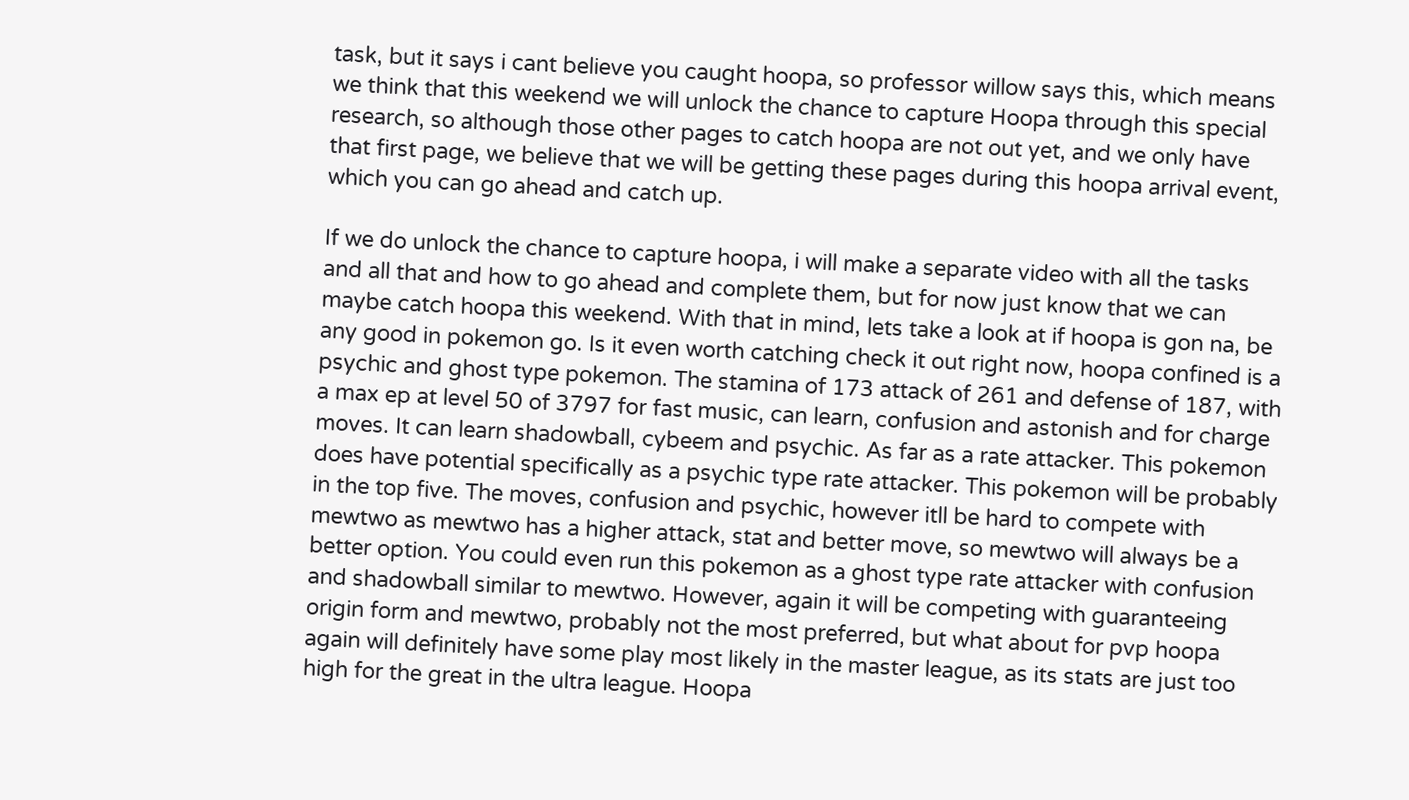task, but it says i cant believe you caught hoopa, so professor willow says this, which means we think that this weekend we will unlock the chance to capture Hoopa through this special research, so although those other pages to catch hoopa are not out yet, and we only have that first page, we believe that we will be getting these pages during this hoopa arrival event, which you can go ahead and catch up.

If we do unlock the chance to capture hoopa, i will make a separate video with all the tasks and all that and how to go ahead and complete them, but for now just know that we can maybe catch hoopa this weekend. With that in mind, lets take a look at if hoopa is gon na, be any good in pokemon go. Is it even worth catching check it out right now, hoopa confined is a psychic and ghost type pokemon. The stamina of 173 attack of 261 and defense of 187, with a max ep at level 50 of 3797 for fast music, can learn, confusion and astonish and for charge moves. It can learn shadowball, cybeem and psychic. As far as a rate attacker. This pokemon does have potential specifically as a psychic type rate attacker. This pokemon will be probably in the top five. The moves, confusion and psychic, however itll be hard to compete with mewtwo as mewtwo has a higher attack, stat and better move, so mewtwo will always be a better option. You could even run this pokemon as a ghost type rate attacker with confusion and shadowball similar to mewtwo. However, again it will be competing with guaranteeing origin form and mewtwo, probably not the most preferred, but what about for pvp hoopa again will definitely have some play most likely in the master league, as its stats are just too high for the great in the ultra league. Hoopa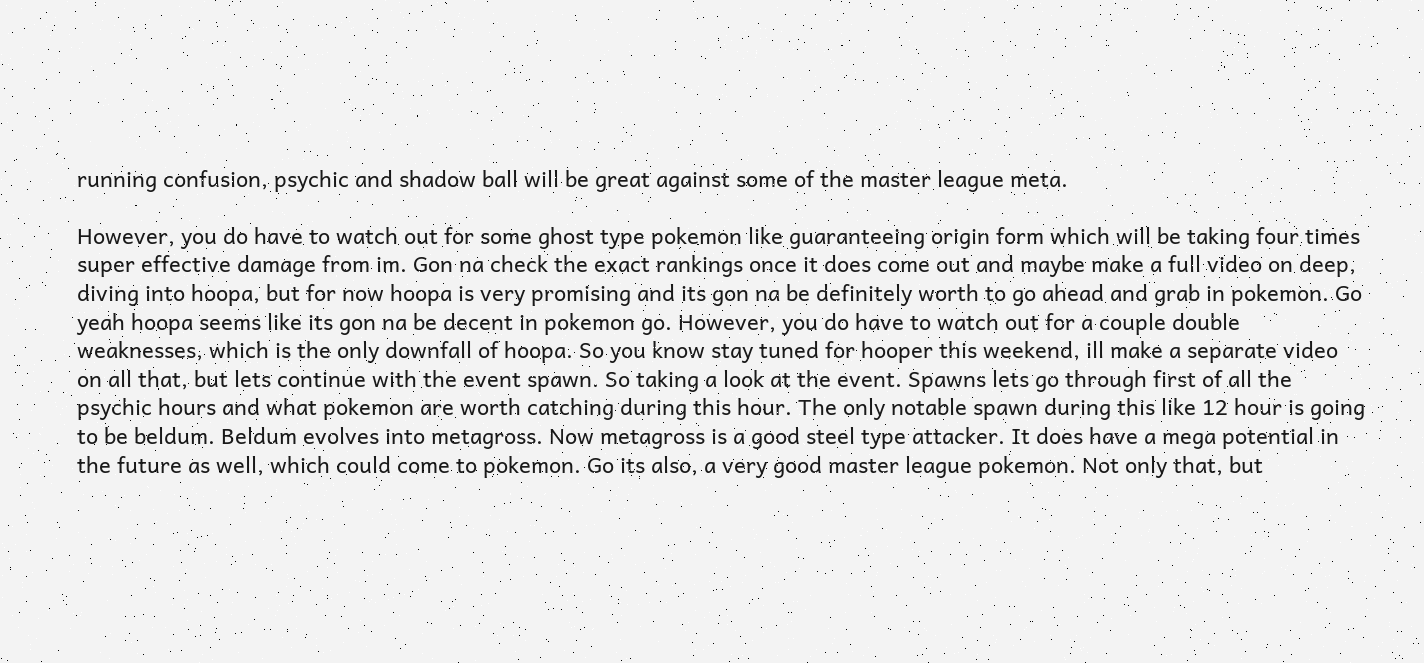running confusion, psychic and shadow ball will be great against some of the master league meta.

However, you do have to watch out for some ghost type pokemon like guaranteeing origin form which will be taking four times super effective damage from im. Gon na check the exact rankings once it does come out and maybe make a full video on deep, diving into hoopa, but for now hoopa is very promising and its gon na be definitely worth to go ahead and grab in pokemon. Go yeah hoopa seems like its gon na be decent in pokemon go. However, you do have to watch out for a couple double weaknesses, which is the only downfall of hoopa. So you know stay tuned for hooper this weekend, ill make a separate video on all that, but lets continue with the event spawn. So taking a look at the event. Spawns lets go through first of all the psychic hours and what pokemon are worth catching during this hour. The only notable spawn during this like 12 hour is going to be beldum. Beldum evolves into metagross. Now metagross is a good steel type attacker. It does have a mega potential in the future as well, which could come to pokemon. Go its also, a very good master league pokemon. Not only that, but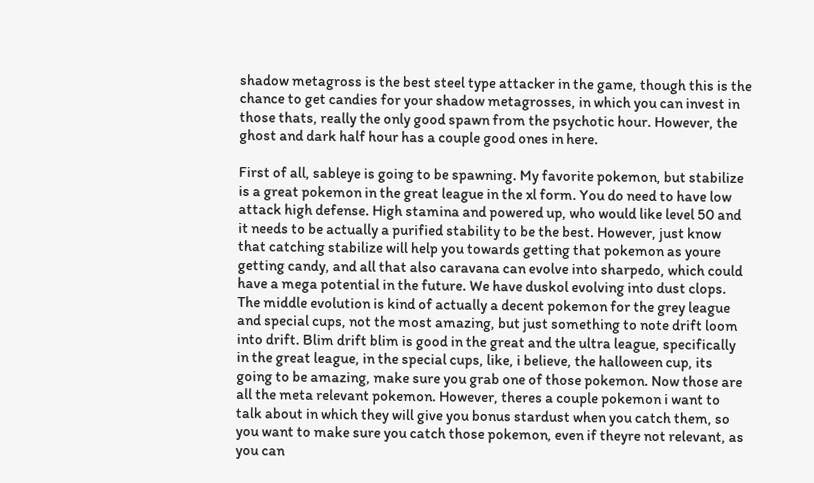shadow metagross is the best steel type attacker in the game, though this is the chance to get candies for your shadow metagrosses, in which you can invest in those thats, really the only good spawn from the psychotic hour. However, the ghost and dark half hour has a couple good ones in here.

First of all, sableye is going to be spawning. My favorite pokemon, but stabilize is a great pokemon in the great league in the xl form. You do need to have low attack high defense. High stamina and powered up, who would like level 50 and it needs to be actually a purified stability to be the best. However, just know that catching stabilize will help you towards getting that pokemon as youre getting candy, and all that also caravana can evolve into sharpedo, which could have a mega potential in the future. We have duskol evolving into dust clops. The middle evolution is kind of actually a decent pokemon for the grey league and special cups, not the most amazing, but just something to note drift loom into drift. Blim drift blim is good in the great and the ultra league, specifically in the great league, in the special cups, like, i believe, the halloween cup, its going to be amazing, make sure you grab one of those pokemon. Now those are all the meta relevant pokemon. However, theres a couple pokemon i want to talk about in which they will give you bonus stardust when you catch them, so you want to make sure you catch those pokemon, even if theyre not relevant, as you can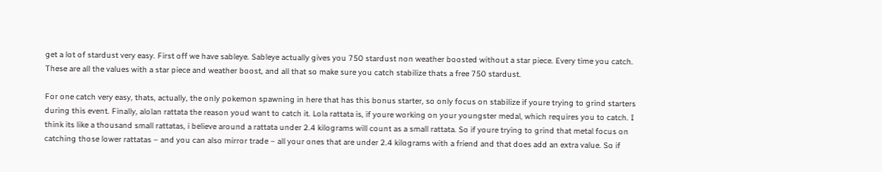get a lot of stardust very easy. First off we have sableye. Sableye actually gives you 750 stardust non weather boosted without a star piece. Every time you catch. These are all the values with a star piece and weather boost, and all that so make sure you catch stabilize thats a free 750 stardust.

For one catch very easy, thats, actually, the only pokemon spawning in here that has this bonus starter, so only focus on stabilize if youre trying to grind starters during this event. Finally, alolan rattata the reason youd want to catch it. Lola rattata is, if youre working on your youngster medal, which requires you to catch. I think its like a thousand small rattatas, i believe around a rattata under 2.4 kilograms will count as a small rattata. So if youre trying to grind that metal focus on catching those lower rattatas – and you can also mirror trade – all your ones that are under 2.4 kilograms with a friend and that does add an extra value. So if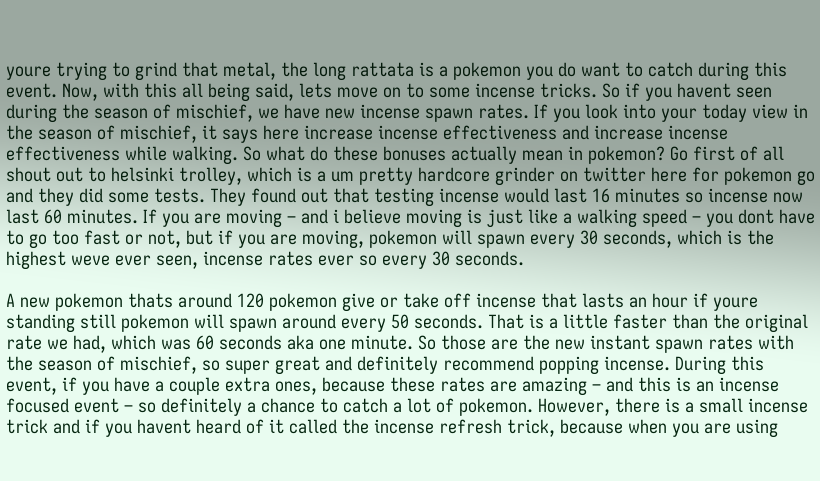youre trying to grind that metal, the long rattata is a pokemon you do want to catch during this event. Now, with this all being said, lets move on to some incense tricks. So if you havent seen during the season of mischief, we have new incense spawn rates. If you look into your today view in the season of mischief, it says here increase incense effectiveness and increase incense effectiveness while walking. So what do these bonuses actually mean in pokemon? Go first of all shout out to helsinki trolley, which is a um pretty hardcore grinder on twitter here for pokemon go and they did some tests. They found out that testing incense would last 16 minutes so incense now last 60 minutes. If you are moving – and i believe moving is just like a walking speed – you dont have to go too fast or not, but if you are moving, pokemon will spawn every 30 seconds, which is the highest weve ever seen, incense rates ever so every 30 seconds.

A new pokemon thats around 120 pokemon give or take off incense that lasts an hour if youre standing still pokemon will spawn around every 50 seconds. That is a little faster than the original rate we had, which was 60 seconds aka one minute. So those are the new instant spawn rates with the season of mischief, so super great and definitely recommend popping incense. During this event, if you have a couple extra ones, because these rates are amazing – and this is an incense focused event – so definitely a chance to catch a lot of pokemon. However, there is a small incense trick and if you havent heard of it called the incense refresh trick, because when you are using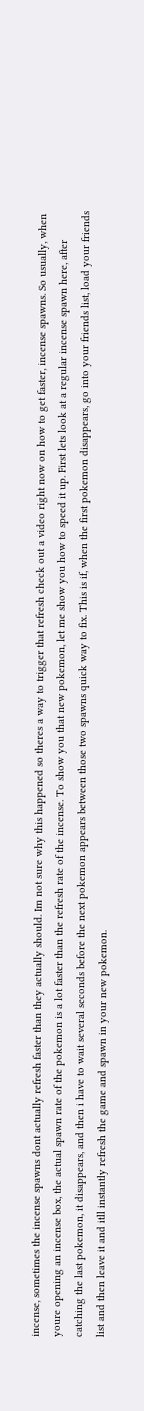incense, sometimes the incense spawns dont actually refresh faster than they actually should. Im not sure why this happened so theres a way to trigger that refresh check out a video right now on how to get faster, incense spawns. So usually, when youre opening an incense box, the actual spawn rate of the pokemon is a lot faster than the refresh rate of the incense. To show you that new pokemon, let me show you how to speed it up. First lets look at a regular incense spawn here, after catching the last pokemon, it disappears, and then i have to wait several seconds before the next pokemon appears between those two spawns quick way to fix. This is if, when the first pokemon disappears, go into your friends list, load your friends list and then leave it and itll instantly refresh the game and spawn in your new pokemon.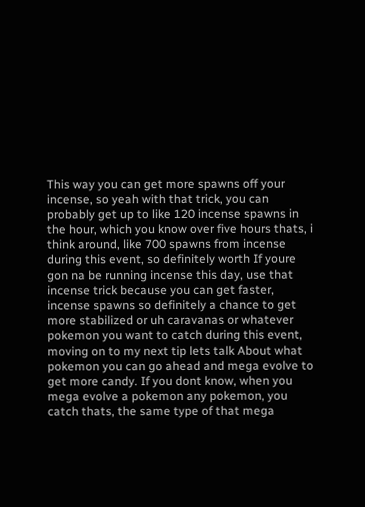This way you can get more spawns off your incense, so yeah with that trick, you can probably get up to like 120 incense spawns in the hour, which you know over five hours thats, i think around, like 700 spawns from incense during this event, so definitely worth If youre gon na be running incense this day, use that incense trick because you can get faster, incense spawns so definitely a chance to get more stabilized or uh caravanas or whatever pokemon you want to catch during this event, moving on to my next tip lets talk About what pokemon you can go ahead and mega evolve to get more candy. If you dont know, when you mega evolve a pokemon any pokemon, you catch thats, the same type of that mega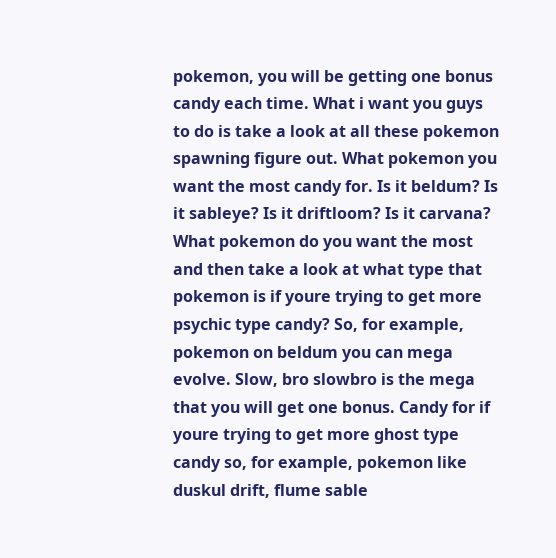pokemon, you will be getting one bonus candy each time. What i want you guys to do is take a look at all these pokemon spawning figure out. What pokemon you want the most candy for. Is it beldum? Is it sableye? Is it driftloom? Is it carvana? What pokemon do you want the most and then take a look at what type that pokemon is if youre trying to get more psychic type candy? So, for example, pokemon on beldum you can mega evolve. Slow, bro slowbro is the mega that you will get one bonus. Candy for if youre trying to get more ghost type candy so, for example, pokemon like duskul drift, flume sable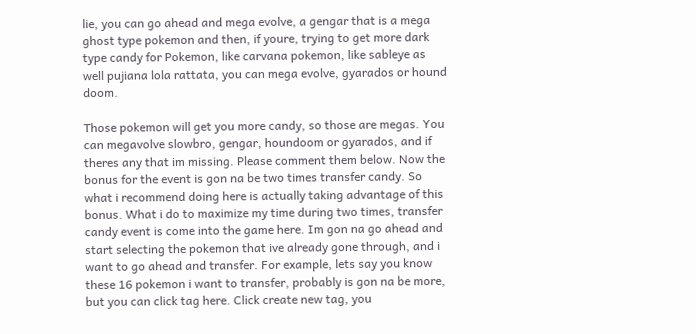lie, you can go ahead and mega evolve, a gengar that is a mega ghost type pokemon and then, if youre, trying to get more dark type candy for Pokemon, like carvana pokemon, like sableye as well pujiana lola rattata, you can mega evolve, gyarados or hound doom.

Those pokemon will get you more candy, so those are megas. You can megavolve slowbro, gengar, houndoom or gyarados, and if theres any that im missing. Please comment them below. Now the bonus for the event is gon na be two times transfer candy. So what i recommend doing here is actually taking advantage of this bonus. What i do to maximize my time during two times, transfer candy event is come into the game here. Im gon na go ahead and start selecting the pokemon that ive already gone through, and i want to go ahead and transfer. For example, lets say you know these 16 pokemon i want to transfer, probably is gon na be more, but you can click tag here. Click create new tag, you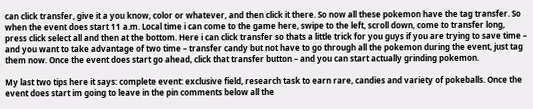can click transfer, give it a you know, color or whatever, and then click it there. So now all these pokemon have the tag transfer. So when the event does start 11 a.m. Local time i can come to the game here, swipe to the left, scroll down, come to transfer long, press click select all and then at the bottom. Here i can click transfer so thats a little trick for you guys if you are trying to save time – and you want to take advantage of two time – transfer candy but not have to go through all the pokemon during the event, just tag them now. Once the event does start go ahead, click that transfer button – and you can start actually grinding pokemon.

My last two tips here it says: complete event: exclusive field, research task to earn rare, candies and variety of pokeballs. Once the event does start im going to leave in the pin comments below all the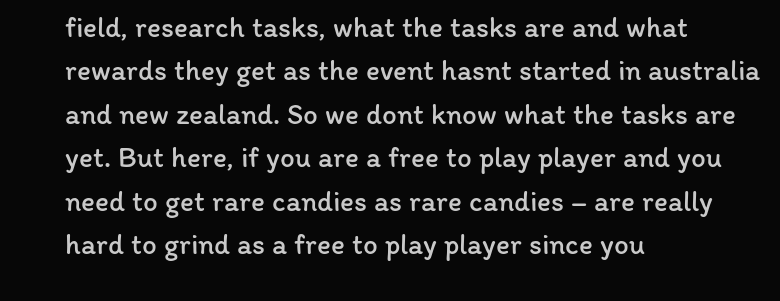field, research tasks, what the tasks are and what rewards they get as the event hasnt started in australia and new zealand. So we dont know what the tasks are yet. But here, if you are a free to play player and you need to get rare candies as rare candies – are really hard to grind as a free to play player since you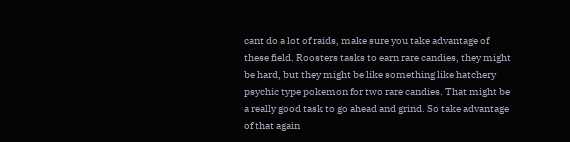cant do a lot of raids, make sure you take advantage of these field. Roosters tasks to earn rare candies, they might be hard, but they might be like something like hatchery psychic type pokemon for two rare candies. That might be a really good task to go ahead and grind. So take advantage of that again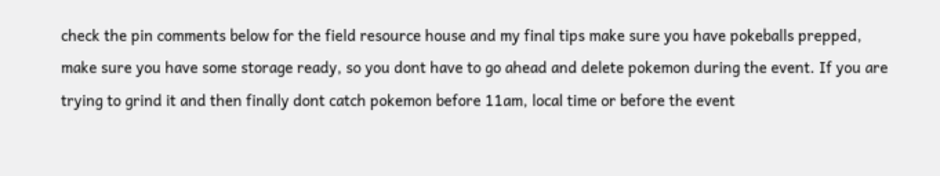check the pin comments below for the field resource house and my final tips make sure you have pokeballs prepped, make sure you have some storage ready, so you dont have to go ahead and delete pokemon during the event. If you are trying to grind it and then finally dont catch pokemon before 11am, local time or before the event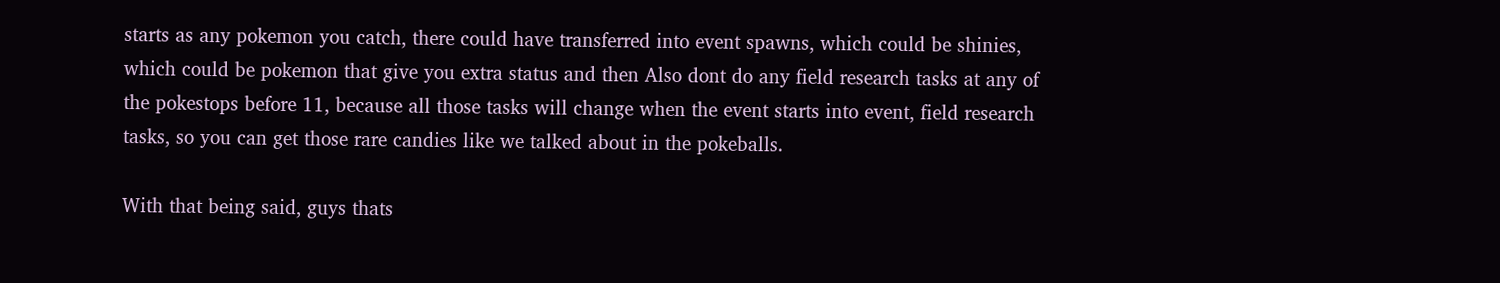starts as any pokemon you catch, there could have transferred into event spawns, which could be shinies, which could be pokemon that give you extra status and then Also dont do any field research tasks at any of the pokestops before 11, because all those tasks will change when the event starts into event, field research tasks, so you can get those rare candies like we talked about in the pokeballs.

With that being said, guys thats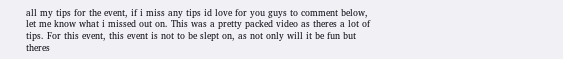all my tips for the event, if i miss any tips id love for you guys to comment below, let me know what i missed out on. This was a pretty packed video as theres a lot of tips. For this event, this event is not to be slept on, as not only will it be fun but theres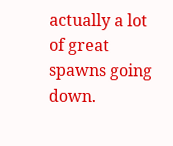actually a lot of great spawns going down.